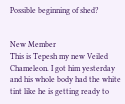Possible beginning of shed?


New Member
This is Tepesh my new Veiled Chameleon. I got him yesterday and his whole body had the white tint like he is getting ready to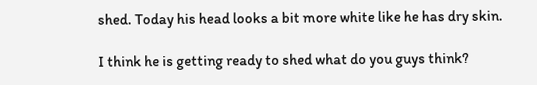shed. Today his head looks a bit more white like he has dry skin.

I think he is getting ready to shed what do you guys think?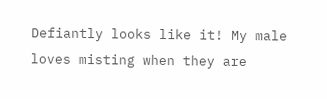Defiantly looks like it! My male loves misting when they are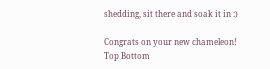shedding, sit there and soak it in :)

Congrats on your new chameleon!
Top Bottom